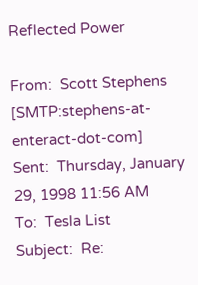Reflected Power

From:  Scott Stephens [SMTP:stephens-at-enteract-dot-com]
Sent:  Thursday, January 29, 1998 11:56 AM
To:  Tesla List
Subject:  Re: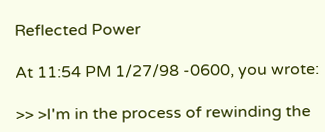Reflected Power

At 11:54 PM 1/27/98 -0600, you wrote:

>> >I'm in the process of rewinding the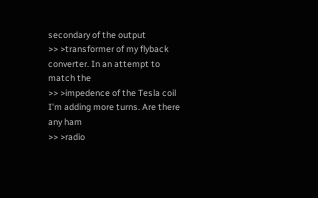secondary of the output
>> >transformer of my flyback converter. In an attempt to match the
>> >impedence of the Tesla coil I'm adding more turns. Are there any ham
>> >radio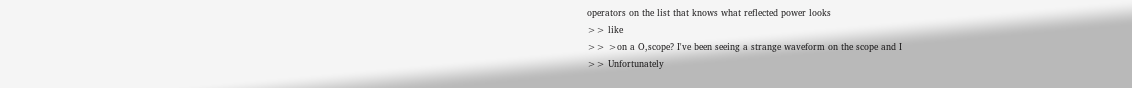operators on the list that knows what reflected power looks
>> like
>> >on a O,scope? I've been seeing a strange waveform on the scope and I
>> Unfortunately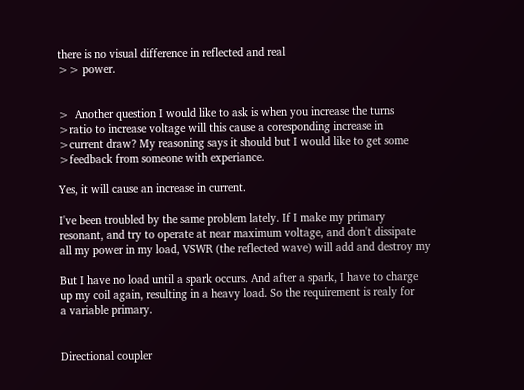there is no visual difference in reflected and real
>> power.


>  Another question I would like to ask is when you increase the turns
>ratio to increase voltage will this cause a coresponding increase in
>current draw? My reasoning says it should but I would like to get some
>feedback from someone with experiance.

Yes, it will cause an increase in current.

I've been troubled by the same problem lately. If I make my primary
resonant, and try to operate at near maximum voltage, and don't dissipate
all my power in my load, VSWR (the reflected wave) will add and destroy my

But I have no load until a spark occurs. And after a spark, I have to charge
up my coil again, resulting in a heavy load. So the requirement is realy for
a variable primary.


Directional coupler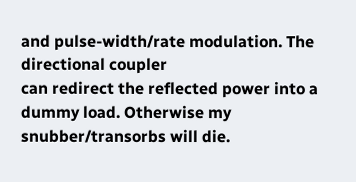and pulse-width/rate modulation. The directional coupler
can redirect the reflected power into a dummy load. Otherwise my
snubber/transorbs will die.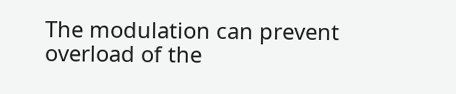The modulation can prevent overload of the